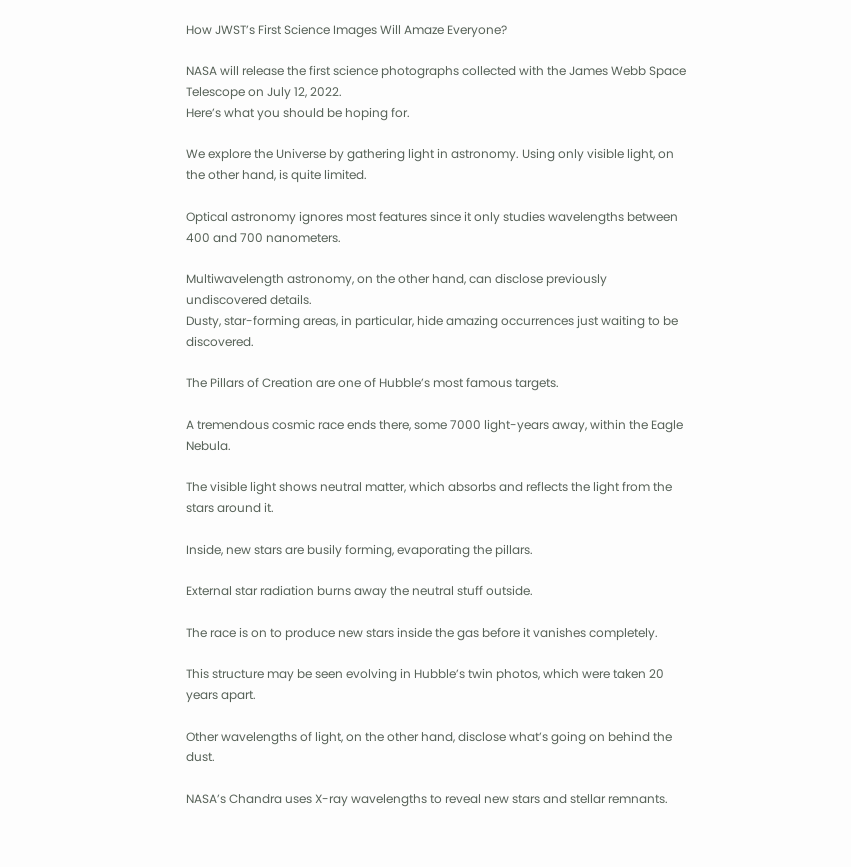How JWST’s First Science Images Will Amaze Everyone?

NASA will release the first science photographs collected with the James Webb Space Telescope on July 12, 2022.
Here’s what you should be hoping for.

We explore the Universe by gathering light in astronomy. Using only visible light, on the other hand, is quite limited.

Optical astronomy ignores most features since it only studies wavelengths between 400 and 700 nanometers.

Multiwavelength astronomy, on the other hand, can disclose previously undiscovered details.
Dusty, star-forming areas, in particular, hide amazing occurrences just waiting to be discovered.

The Pillars of Creation are one of Hubble’s most famous targets.

A tremendous cosmic race ends there, some 7000 light-years away, within the Eagle Nebula.

The visible light shows neutral matter, which absorbs and reflects the light from the stars around it.

Inside, new stars are busily forming, evaporating the pillars.

External star radiation burns away the neutral stuff outside.

The race is on to produce new stars inside the gas before it vanishes completely.

This structure may be seen evolving in Hubble’s twin photos, which were taken 20 years apart.

Other wavelengths of light, on the other hand, disclose what’s going on behind the dust.

NASA’s Chandra uses X-ray wavelengths to reveal new stars and stellar remnants.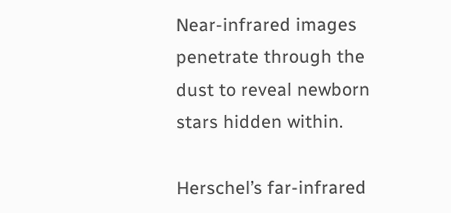Near-infrared images penetrate through the dust to reveal newborn stars hidden within.

Herschel’s far-infrared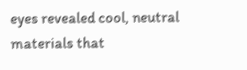eyes revealed cool, neutral materials that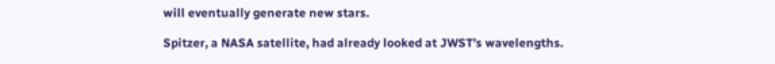will eventually generate new stars.

Spitzer, a NASA satellite, had already looked at JWST’s wavelengths.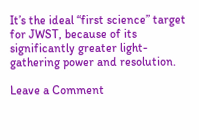It’s the ideal “first science” target for JWST, because of its significantly greater light-gathering power and resolution.

Leave a Comment